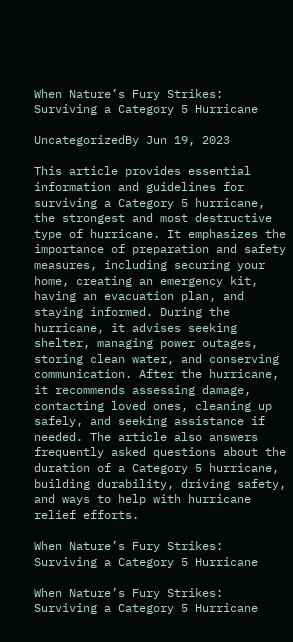When Nature’s Fury Strikes: Surviving a Category 5 Hurricane

UncategorizedBy Jun 19, 2023

This article provides essential information and guidelines for surviving a Category 5 hurricane, the strongest and most destructive type of hurricane. It emphasizes the importance of preparation and safety measures, including securing your home, creating an emergency kit, having an evacuation plan, and staying informed. During the hurricane, it advises seeking shelter, managing power outages, storing clean water, and conserving communication. After the hurricane, it recommends assessing damage, contacting loved ones, cleaning up safely, and seeking assistance if needed. The article also answers frequently asked questions about the duration of a Category 5 hurricane, building durability, driving safety, and ways to help with hurricane relief efforts.

When Nature’s Fury Strikes: Surviving a Category 5 Hurricane

When Nature’s Fury Strikes: Surviving a Category 5 Hurricane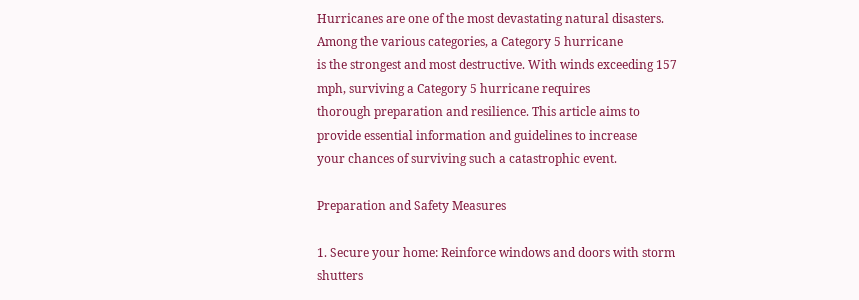Hurricanes are one of the most devastating natural disasters. Among the various categories, a Category 5 hurricane
is the strongest and most destructive. With winds exceeding 157 mph, surviving a Category 5 hurricane requires
thorough preparation and resilience. This article aims to provide essential information and guidelines to increase
your chances of surviving such a catastrophic event.

Preparation and Safety Measures

1. Secure your home: Reinforce windows and doors with storm shutters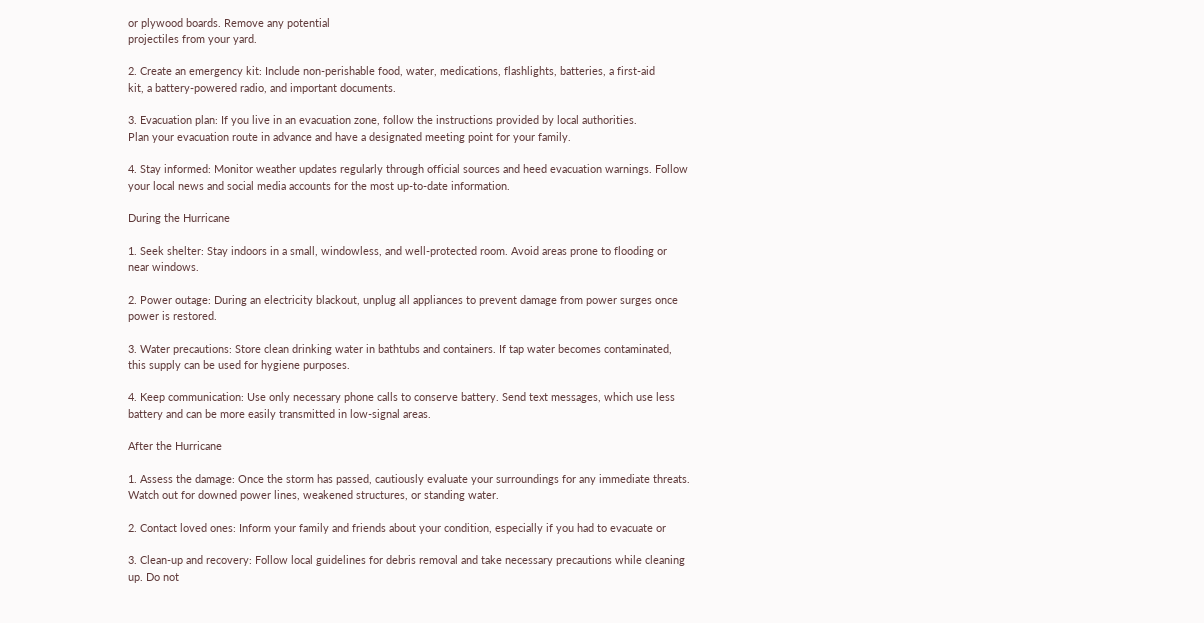or plywood boards. Remove any potential
projectiles from your yard.

2. Create an emergency kit: Include non-perishable food, water, medications, flashlights, batteries, a first-aid
kit, a battery-powered radio, and important documents.

3. Evacuation plan: If you live in an evacuation zone, follow the instructions provided by local authorities.
Plan your evacuation route in advance and have a designated meeting point for your family.

4. Stay informed: Monitor weather updates regularly through official sources and heed evacuation warnings. Follow
your local news and social media accounts for the most up-to-date information.

During the Hurricane

1. Seek shelter: Stay indoors in a small, windowless, and well-protected room. Avoid areas prone to flooding or
near windows.

2. Power outage: During an electricity blackout, unplug all appliances to prevent damage from power surges once
power is restored.

3. Water precautions: Store clean drinking water in bathtubs and containers. If tap water becomes contaminated,
this supply can be used for hygiene purposes.

4. Keep communication: Use only necessary phone calls to conserve battery. Send text messages, which use less
battery and can be more easily transmitted in low-signal areas.

After the Hurricane

1. Assess the damage: Once the storm has passed, cautiously evaluate your surroundings for any immediate threats.
Watch out for downed power lines, weakened structures, or standing water.

2. Contact loved ones: Inform your family and friends about your condition, especially if you had to evacuate or

3. Clean-up and recovery: Follow local guidelines for debris removal and take necessary precautions while cleaning
up. Do not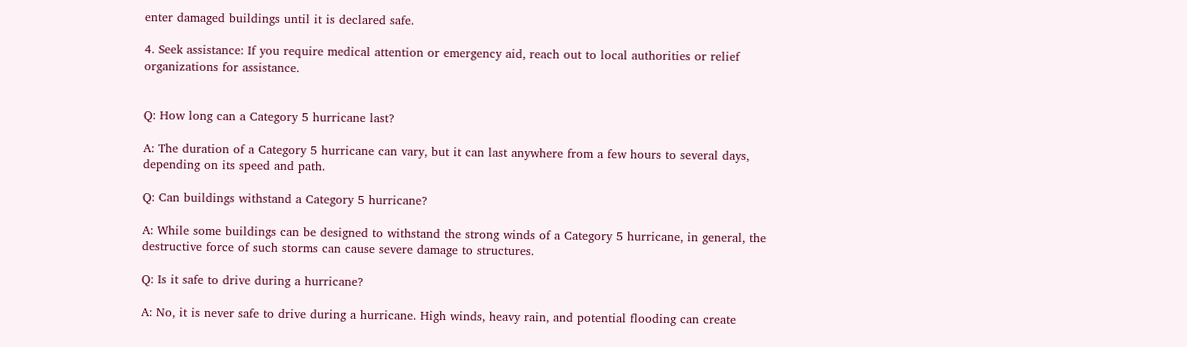enter damaged buildings until it is declared safe.

4. Seek assistance: If you require medical attention or emergency aid, reach out to local authorities or relief
organizations for assistance.


Q: How long can a Category 5 hurricane last?

A: The duration of a Category 5 hurricane can vary, but it can last anywhere from a few hours to several days,
depending on its speed and path.

Q: Can buildings withstand a Category 5 hurricane?

A: While some buildings can be designed to withstand the strong winds of a Category 5 hurricane, in general, the
destructive force of such storms can cause severe damage to structures.

Q: Is it safe to drive during a hurricane?

A: No, it is never safe to drive during a hurricane. High winds, heavy rain, and potential flooding can create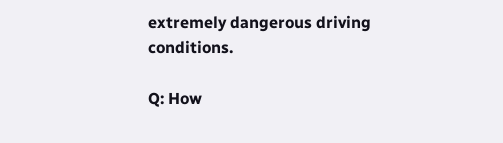extremely dangerous driving conditions.

Q: How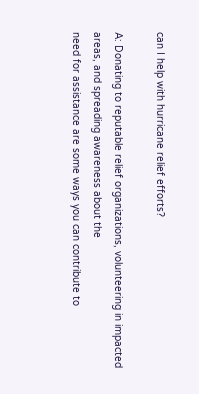can I help with hurricane relief efforts?

A: Donating to reputable relief organizations, volunteering in impacted areas, and spreading awareness about the
need for assistance are some ways you can contribute to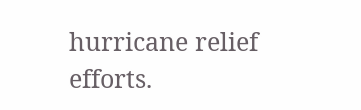hurricane relief efforts.